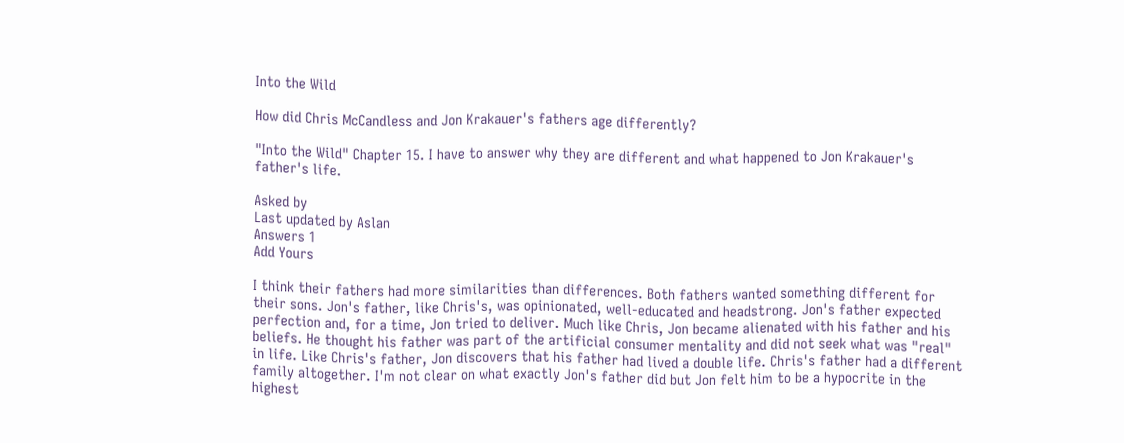Into the Wild

How did Chris McCandless and Jon Krakauer's fathers age differently?

"Into the Wild" Chapter 15. I have to answer why they are different and what happened to Jon Krakauer's father's life.

Asked by
Last updated by Aslan
Answers 1
Add Yours

I think their fathers had more similarities than differences. Both fathers wanted something different for their sons. Jon's father, like Chris's, was opinionated, well-educated and headstrong. Jon's father expected perfection and, for a time, Jon tried to deliver. Much like Chris, Jon became alienated with his father and his beliefs. He thought his father was part of the artificial consumer mentality and did not seek what was "real" in life. Like Chris's father, Jon discovers that his father had lived a double life. Chris's father had a different family altogether. I'm not clear on what exactly Jon's father did but Jon felt him to be a hypocrite in the highest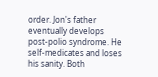order. Jon's father eventually develops post-polio syndrome. He self-medicates and loses his sanity. Both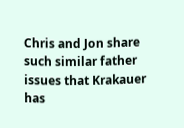Chris and Jon share such similar father issues that Krakauer has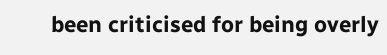been criticised for being overly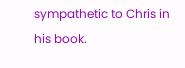sympathetic to Chris in his book.